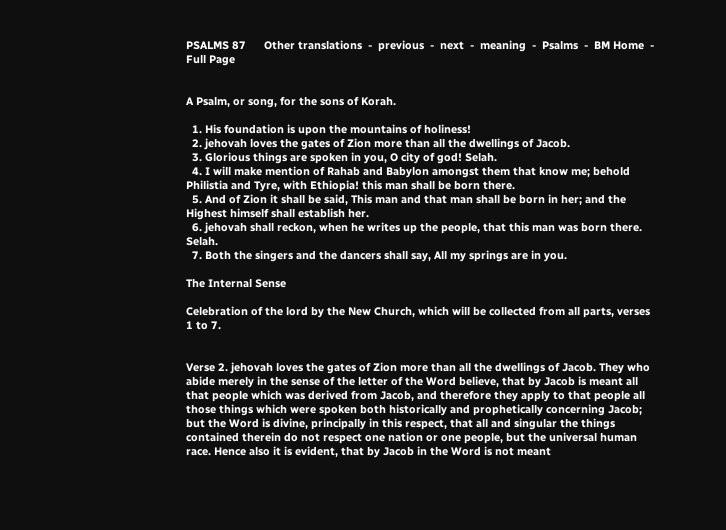PSALMS 87      Other translations  -  previous  -  next  -  meaning  -  Psalms  -  BM Home  -  Full Page


A Psalm, or song, for the sons of Korah.

  1. His foundation is upon the mountains of holiness!
  2. jehovah loves the gates of Zion more than all the dwellings of Jacob.
  3. Glorious things are spoken in you, O city of god! Selah.
  4. I will make mention of Rahab and Babylon amongst them that know me; behold Philistia and Tyre, with Ethiopia! this man shall be born there.
  5. And of Zion it shall be said, This man and that man shall be born in her; and the Highest himself shall establish her.
  6. jehovah shall reckon, when he writes up the people, that this man was born there. Selah.
  7. Both the singers and the dancers shall say, All my springs are in you.

The Internal Sense

Celebration of the lord by the New Church, which will be collected from all parts, verses 1 to 7.


Verse 2. jehovah loves the gates of Zion more than all the dwellings of Jacob. They who abide merely in the sense of the letter of the Word believe, that by Jacob is meant all that people which was derived from Jacob, and therefore they apply to that people all those things which were spoken both historically and prophetically concerning Jacob; but the Word is divine, principally in this respect, that all and singular the things contained therein do not respect one nation or one people, but the universal human race. Hence also it is evident, that by Jacob in the Word is not meant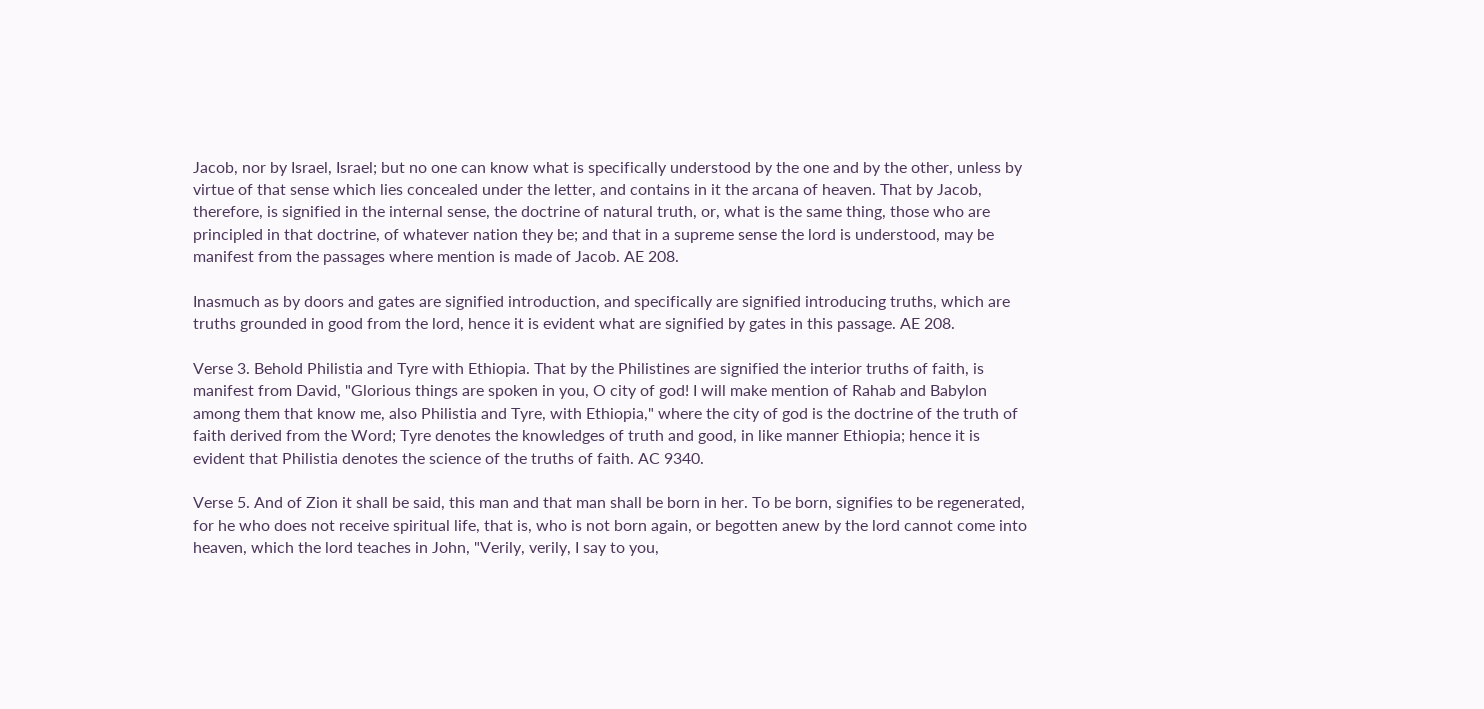Jacob, nor by Israel, Israel; but no one can know what is specifically understood by the one and by the other, unless by virtue of that sense which lies concealed under the letter, and contains in it the arcana of heaven. That by Jacob, therefore, is signified in the internal sense, the doctrine of natural truth, or, what is the same thing, those who are principled in that doctrine, of whatever nation they be; and that in a supreme sense the lord is understood, may be manifest from the passages where mention is made of Jacob. AE 208.

Inasmuch as by doors and gates are signified introduction, and specifically are signified introducing truths, which are truths grounded in good from the lord, hence it is evident what are signified by gates in this passage. AE 208.

Verse 3. Behold Philistia and Tyre with Ethiopia. That by the Philistines are signified the interior truths of faith, is manifest from David, "Glorious things are spoken in you, O city of god! I will make mention of Rahab and Babylon among them that know me, also Philistia and Tyre, with Ethiopia," where the city of god is the doctrine of the truth of faith derived from the Word; Tyre denotes the knowledges of truth and good, in like manner Ethiopia; hence it is evident that Philistia denotes the science of the truths of faith. AC 9340.

Verse 5. And of Zion it shall be said, this man and that man shall be born in her. To be born, signifies to be regenerated, for he who does not receive spiritual life, that is, who is not born again, or begotten anew by the lord cannot come into heaven, which the lord teaches in John, "Verily, verily, I say to you,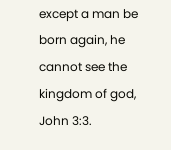except a man be born again, he cannot see the kingdom of god, John 3:3.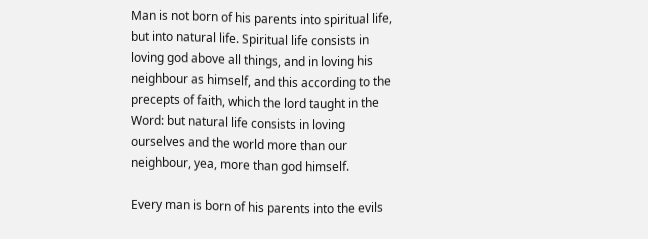Man is not born of his parents into spiritual life, but into natural life. Spiritual life consists in loving god above all things, and in loving his neighbour as himself, and this according to the precepts of faith, which the lord taught in the Word: but natural life consists in loving ourselves and the world more than our neighbour, yea, more than god himself.

Every man is born of his parents into the evils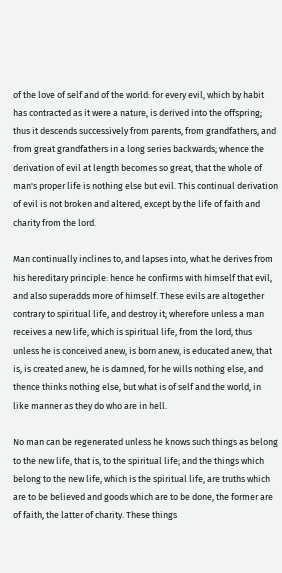of the love of self and of the world: for every evil, which by habit has contracted as it were a nature, is derived into the offspring; thus it descends successively from parents, from grandfathers, and from great grandfathers in a long series backwards; whence the derivation of evil at length becomes so great, that the whole of man's proper life is nothing else but evil. This continual derivation of evil is not broken and altered, except by the life of faith and charity from the lord.

Man continually inclines to, and lapses into, what he derives from his hereditary principle: hence he confirms with himself that evil, and also superadds more of himself. These evils are altogether contrary to spiritual life, and destroy it; wherefore unless a man receives a new life, which is spiritual life, from the lord, thus unless he is conceived anew, is born anew, is educated anew, that is, is created anew, he is damned, for he wills nothing else, and thence thinks nothing else, but what is of self and the world, in like manner as they do who are in hell.

No man can be regenerated unless he knows such things as belong to the new life, that is, to the spiritual life; and the things which belong to the new life, which is the spiritual life, are truths which are to be believed and goods which are to be done, the former are of faith, the latter of charity. These things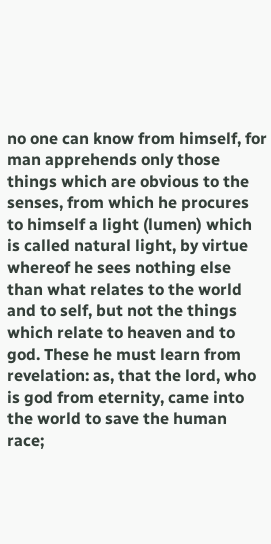no one can know from himself, for man apprehends only those things which are obvious to the senses, from which he procures to himself a light (lumen) which is called natural light, by virtue whereof he sees nothing else than what relates to the world and to self, but not the things which relate to heaven and to god. These he must learn from revelation: as, that the lord, who is god from eternity, came into the world to save the human race;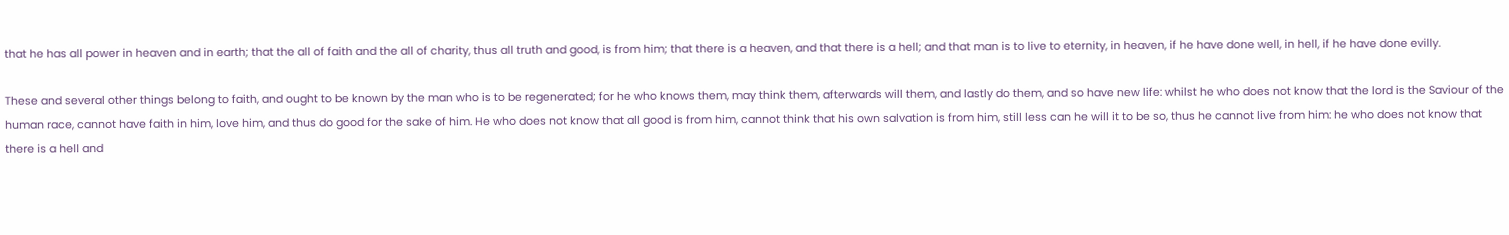that he has all power in heaven and in earth; that the all of faith and the all of charity, thus all truth and good, is from him; that there is a heaven, and that there is a hell; and that man is to live to eternity, in heaven, if he have done well, in hell, if he have done evilly.

These and several other things belong to faith, and ought to be known by the man who is to be regenerated; for he who knows them, may think them, afterwards will them, and lastly do them, and so have new life: whilst he who does not know that the lord is the Saviour of the human race, cannot have faith in him, love him, and thus do good for the sake of him. He who does not know that all good is from him, cannot think that his own salvation is from him, still less can he will it to be so, thus he cannot live from him: he who does not know that there is a hell and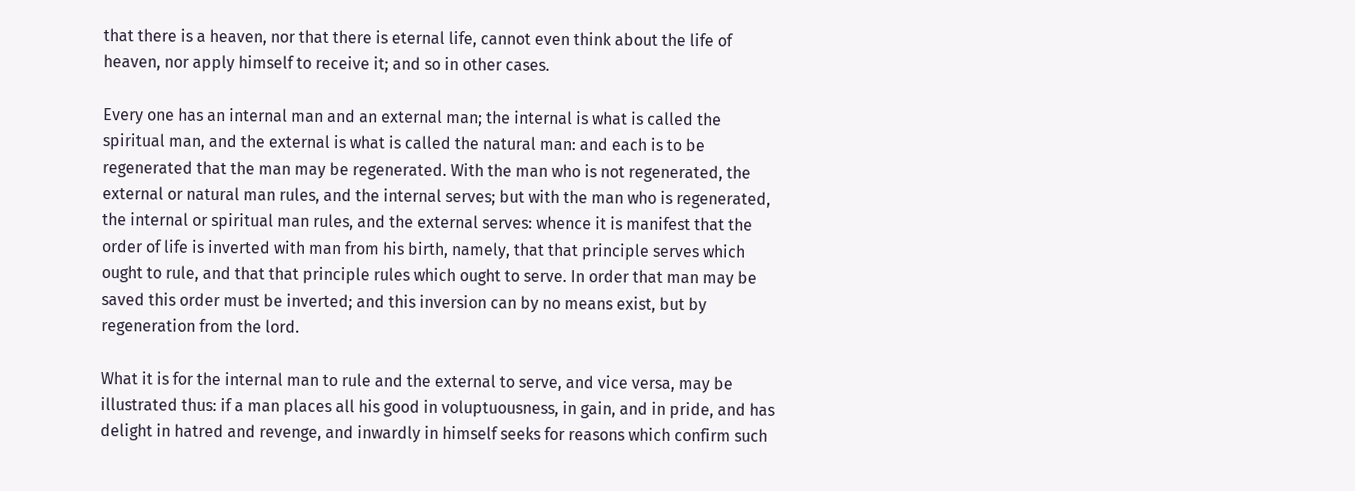that there is a heaven, nor that there is eternal life, cannot even think about the life of heaven, nor apply himself to receive it; and so in other cases.

Every one has an internal man and an external man; the internal is what is called the spiritual man, and the external is what is called the natural man: and each is to be regenerated that the man may be regenerated. With the man who is not regenerated, the external or natural man rules, and the internal serves; but with the man who is regenerated, the internal or spiritual man rules, and the external serves: whence it is manifest that the order of life is inverted with man from his birth, namely, that that principle serves which ought to rule, and that that principle rules which ought to serve. In order that man may be saved this order must be inverted; and this inversion can by no means exist, but by regeneration from the lord.

What it is for the internal man to rule and the external to serve, and vice versa, may be illustrated thus: if a man places all his good in voluptuousness, in gain, and in pride, and has delight in hatred and revenge, and inwardly in himself seeks for reasons which confirm such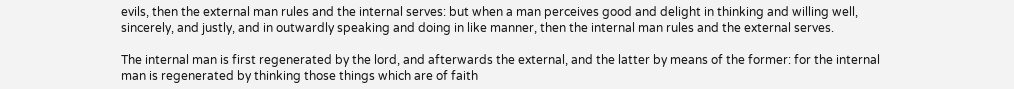evils, then the external man rules and the internal serves: but when a man perceives good and delight in thinking and willing well, sincerely, and justly, and in outwardly speaking and doing in like manner, then the internal man rules and the external serves.

The internal man is first regenerated by the lord, and afterwards the external, and the latter by means of the former: for the internal man is regenerated by thinking those things which are of faith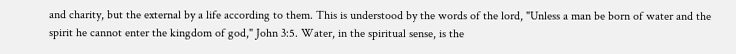and charity, but the external by a life according to them. This is understood by the words of the lord, "Unless a man be born of water and the spirit he cannot enter the kingdom of god," John 3:5. Water, in the spiritual sense, is the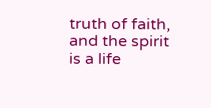truth of faith, and the spirit is a life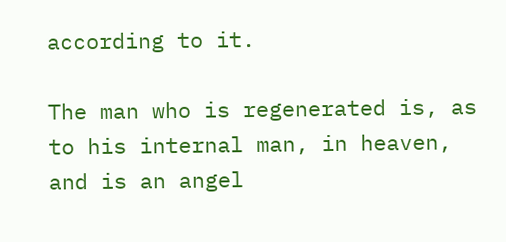according to it.

The man who is regenerated is, as to his internal man, in heaven, and is an angel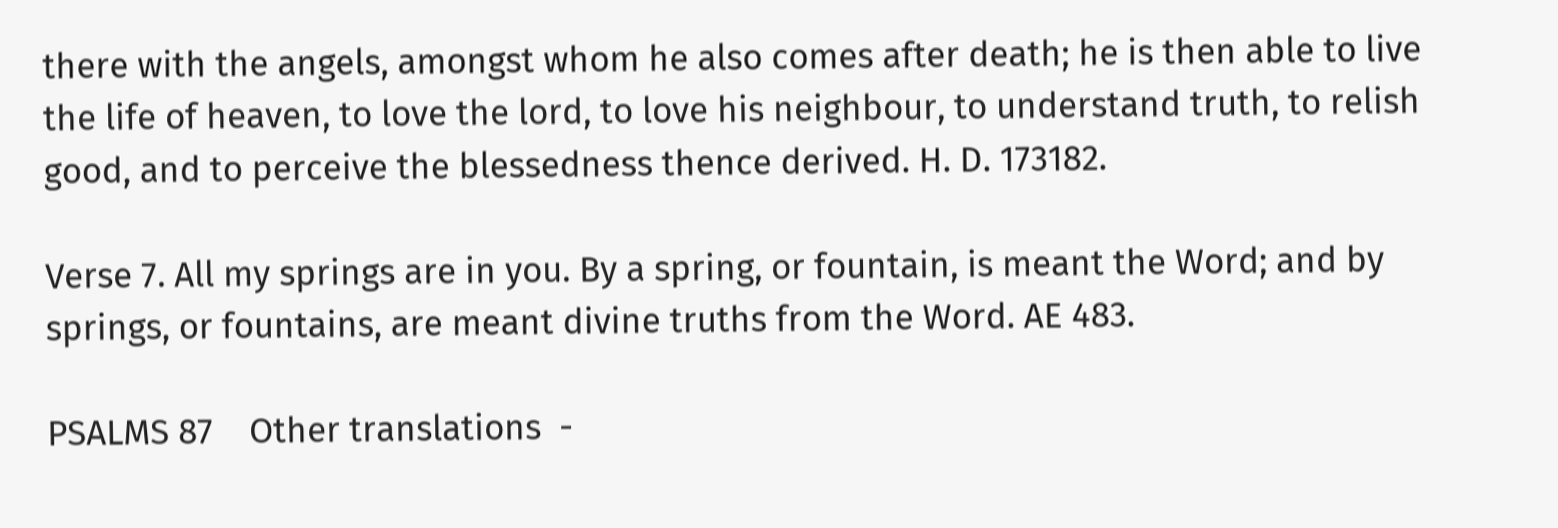there with the angels, amongst whom he also comes after death; he is then able to live the life of heaven, to love the lord, to love his neighbour, to understand truth, to relish good, and to perceive the blessedness thence derived. H. D. 173182.

Verse 7. All my springs are in you. By a spring, or fountain, is meant the Word; and by springs, or fountains, are meant divine truths from the Word. AE 483.

PSALMS 87    Other translations  -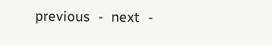previous  -  next  -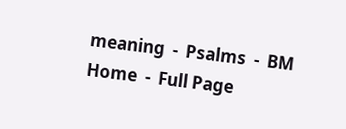meaning  -  Psalms  -  BM Home  -  Full Page